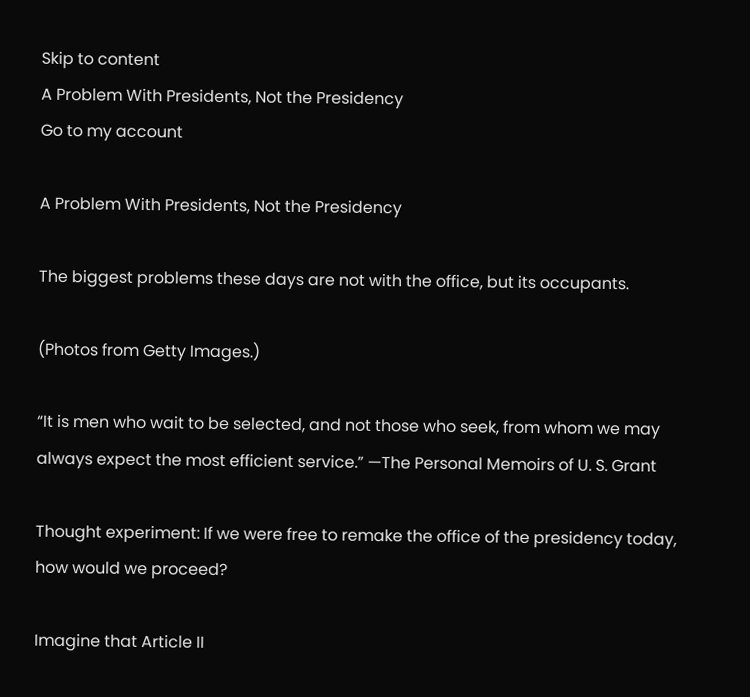Skip to content
A Problem With Presidents, Not the Presidency
Go to my account

A Problem With Presidents, Not the Presidency

The biggest problems these days are not with the office, but its occupants.

(Photos from Getty Images.)

“It is men who wait to be selected, and not those who seek, from whom we may always expect the most efficient service.” —The Personal Memoirs of U. S. Grant

Thought experiment: If we were free to remake the office of the presidency today, how would we proceed?

Imagine that Article II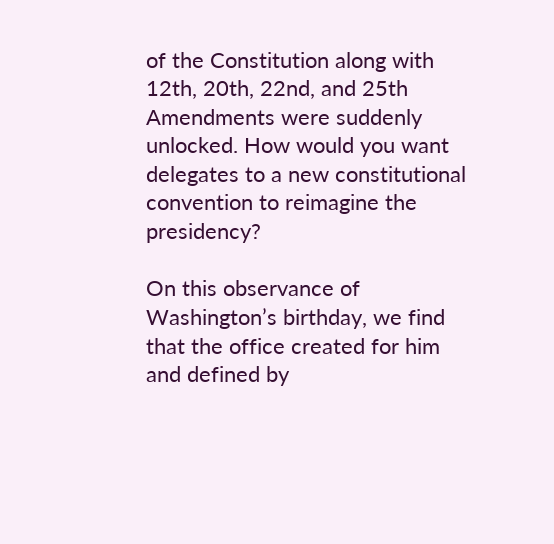of the Constitution along with 12th, 20th, 22nd, and 25th Amendments were suddenly unlocked. How would you want delegates to a new constitutional convention to reimagine the presidency?

On this observance of Washington’s birthday, we find that the office created for him and defined by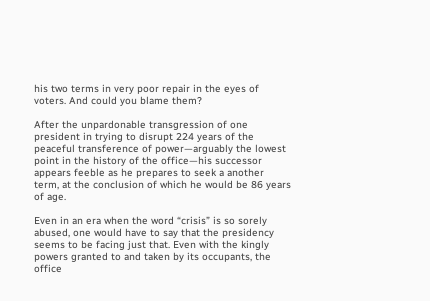his two terms in very poor repair in the eyes of voters. And could you blame them?

After the unpardonable transgression of one president in trying to disrupt 224 years of the peaceful transference of power—arguably the lowest point in the history of the office—his successor appears feeble as he prepares to seek a another term, at the conclusion of which he would be 86 years of age.

Even in an era when the word “crisis” is so sorely abused, one would have to say that the presidency seems to be facing just that. Even with the kingly powers granted to and taken by its occupants, the office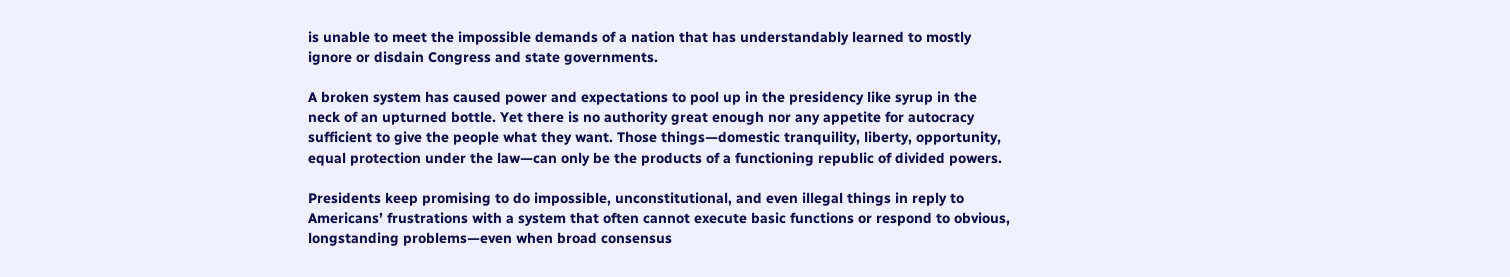is unable to meet the impossible demands of a nation that has understandably learned to mostly ignore or disdain Congress and state governments.

A broken system has caused power and expectations to pool up in the presidency like syrup in the neck of an upturned bottle. Yet there is no authority great enough nor any appetite for autocracy sufficient to give the people what they want. Those things—domestic tranquility, liberty, opportunity, equal protection under the law—can only be the products of a functioning republic of divided powers.

Presidents keep promising to do impossible, unconstitutional, and even illegal things in reply to Americans’ frustrations with a system that often cannot execute basic functions or respond to obvious, longstanding problems—even when broad consensus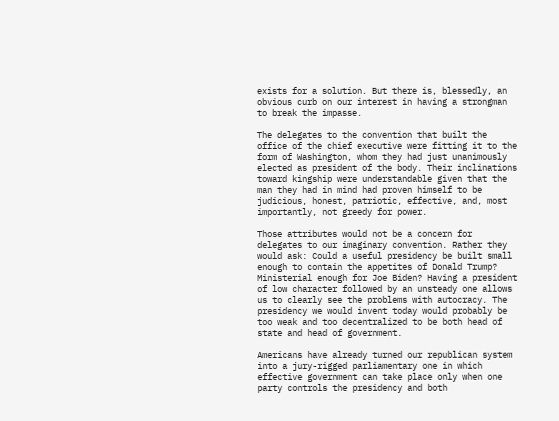exists for a solution. But there is, blessedly, an obvious curb on our interest in having a strongman to break the impasse.

The delegates to the convention that built the office of the chief executive were fitting it to the form of Washington, whom they had just unanimously elected as president of the body. Their inclinations toward kingship were understandable given that the man they had in mind had proven himself to be judicious, honest, patriotic, effective, and, most importantly, not greedy for power.

Those attributes would not be a concern for delegates to our imaginary convention. Rather they would ask: Could a useful presidency be built small enough to contain the appetites of Donald Trump? Ministerial enough for Joe Biden? Having a president of low character followed by an unsteady one allows us to clearly see the problems with autocracy. The presidency we would invent today would probably be too weak and too decentralized to be both head of state and head of government.

Americans have already turned our republican system into a jury-rigged parliamentary one in which effective government can take place only when one party controls the presidency and both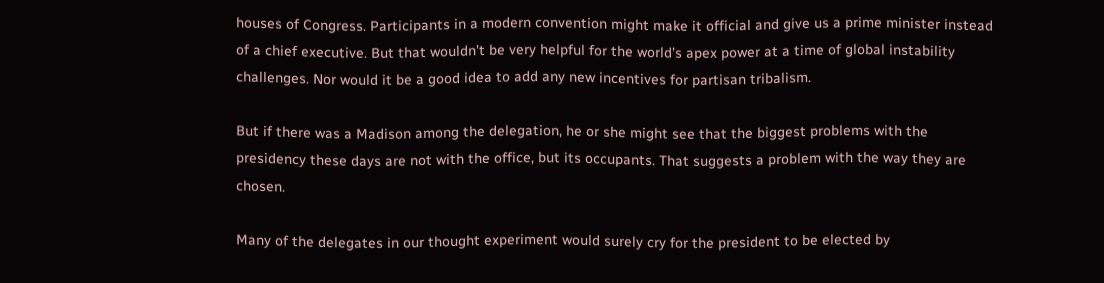houses of Congress. Participants in a modern convention might make it official and give us a prime minister instead of a chief executive. But that wouldn’t be very helpful for the world’s apex power at a time of global instability challenges. Nor would it be a good idea to add any new incentives for partisan tribalism.

But if there was a Madison among the delegation, he or she might see that the biggest problems with the presidency these days are not with the office, but its occupants. That suggests a problem with the way they are chosen.

Many of the delegates in our thought experiment would surely cry for the president to be elected by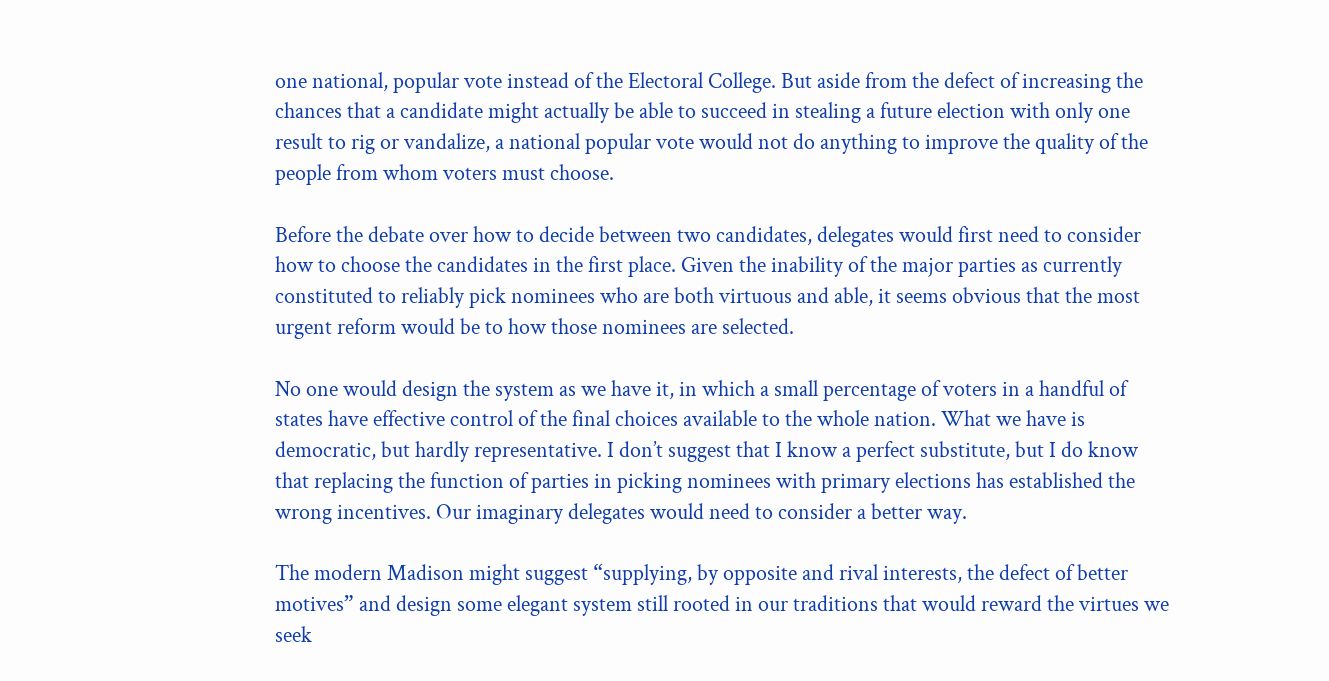one national, popular vote instead of the Electoral College. But aside from the defect of increasing the chances that a candidate might actually be able to succeed in stealing a future election with only one result to rig or vandalize, a national popular vote would not do anything to improve the quality of the people from whom voters must choose.

Before the debate over how to decide between two candidates, delegates would first need to consider how to choose the candidates in the first place. Given the inability of the major parties as currently constituted to reliably pick nominees who are both virtuous and able, it seems obvious that the most urgent reform would be to how those nominees are selected.

No one would design the system as we have it, in which a small percentage of voters in a handful of states have effective control of the final choices available to the whole nation. What we have is democratic, but hardly representative. I don’t suggest that I know a perfect substitute, but I do know that replacing the function of parties in picking nominees with primary elections has established the wrong incentives. Our imaginary delegates would need to consider a better way.

The modern Madison might suggest “supplying, by opposite and rival interests, the defect of better motives” and design some elegant system still rooted in our traditions that would reward the virtues we seek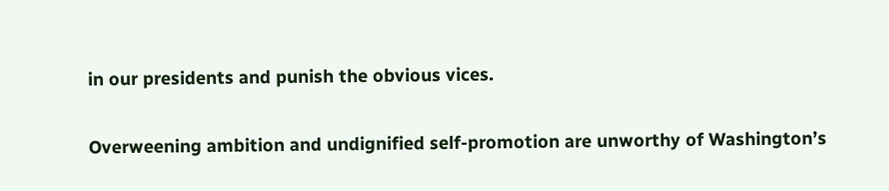in our presidents and punish the obvious vices.

Overweening ambition and undignified self-promotion are unworthy of Washington’s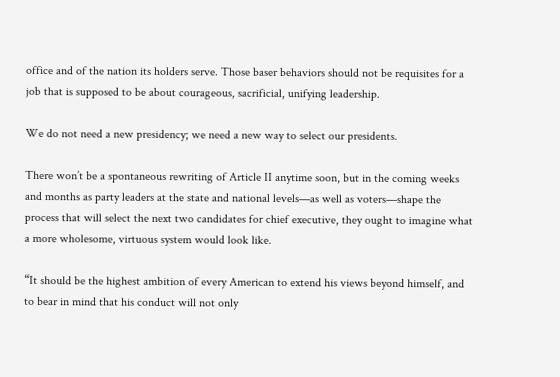office and of the nation its holders serve. Those baser behaviors should not be requisites for a job that is supposed to be about courageous, sacrificial, unifying leadership.

We do not need a new presidency; we need a new way to select our presidents.

There won’t be a spontaneous rewriting of Article II anytime soon, but in the coming weeks and months as party leaders at the state and national levels—as well as voters—shape the process that will select the next two candidates for chief executive, they ought to imagine what a more wholesome, virtuous system would look like.

“It should be the highest ambition of every American to extend his views beyond himself, and to bear in mind that his conduct will not only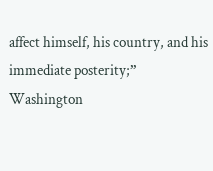affect himself, his country, and his immediate posterity;” Washington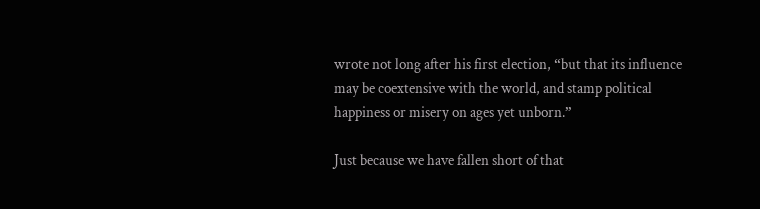wrote not long after his first election, “but that its influence may be coextensive with the world, and stamp political happiness or misery on ages yet unborn.”

Just because we have fallen short of that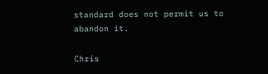standard does not permit us to abandon it.

Chris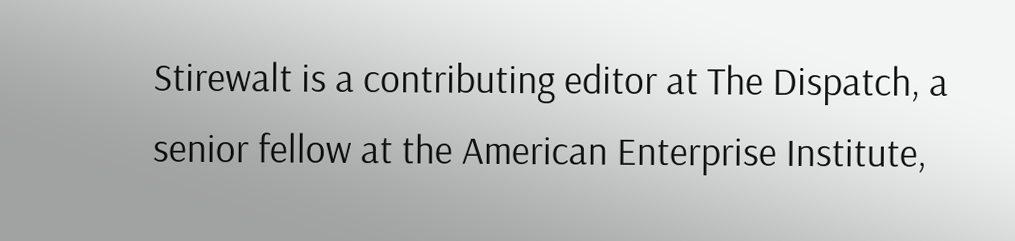Stirewalt is a contributing editor at The Dispatch, a senior fellow at the American Enterprise Institute,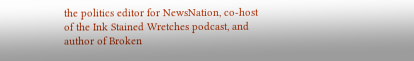the politics editor for NewsNation, co-host of the Ink Stained Wretches podcast, and author of Broken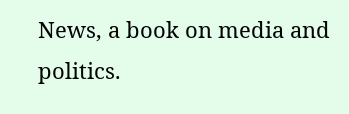News, a book on media and politics.